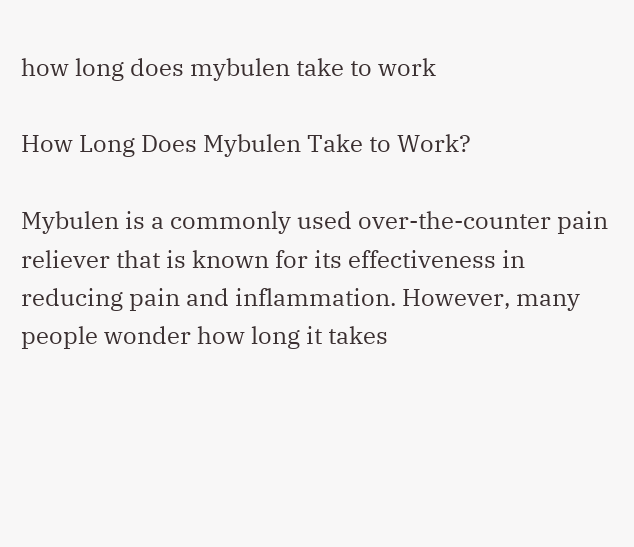how long does mybulen take to work

How Long Does Mybulen Take to Work?

Mybulen is a commonly used over-the-counter pain reliever that is known for its effectiveness in reducing pain and inflammation. However, many people wonder how long it takes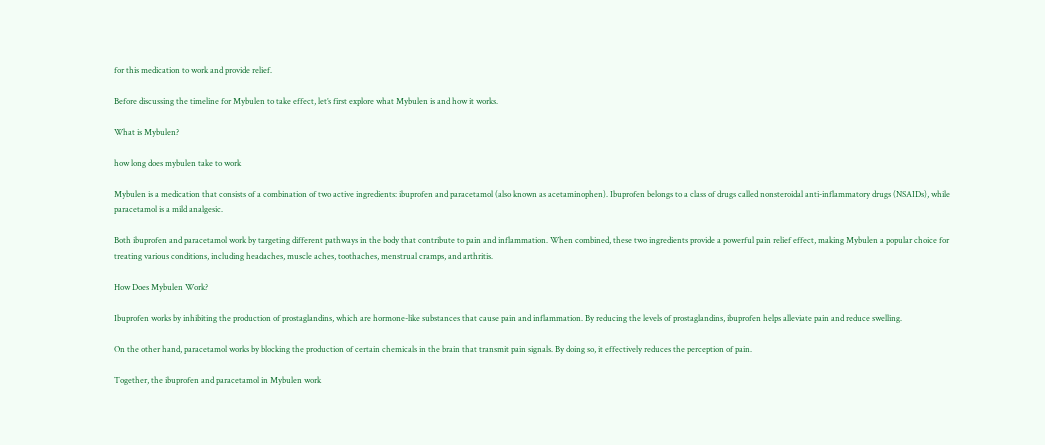for this medication to work and provide relief.

Before discussing the timeline for Mybulen to take effect, let’s first explore what Mybulen is and how it works.

What is Mybulen?

how long does mybulen take to work

Mybulen is a medication that consists of a combination of two active ingredients: ibuprofen and paracetamol (also known as acetaminophen). Ibuprofen belongs to a class of drugs called nonsteroidal anti-inflammatory drugs (NSAIDs), while paracetamol is a mild analgesic.

Both ibuprofen and paracetamol work by targeting different pathways in the body that contribute to pain and inflammation. When combined, these two ingredients provide a powerful pain relief effect, making Mybulen a popular choice for treating various conditions, including headaches, muscle aches, toothaches, menstrual cramps, and arthritis.

How Does Mybulen Work?

Ibuprofen works by inhibiting the production of prostaglandins, which are hormone-like substances that cause pain and inflammation. By reducing the levels of prostaglandins, ibuprofen helps alleviate pain and reduce swelling.

On the other hand, paracetamol works by blocking the production of certain chemicals in the brain that transmit pain signals. By doing so, it effectively reduces the perception of pain.

Together, the ibuprofen and paracetamol in Mybulen work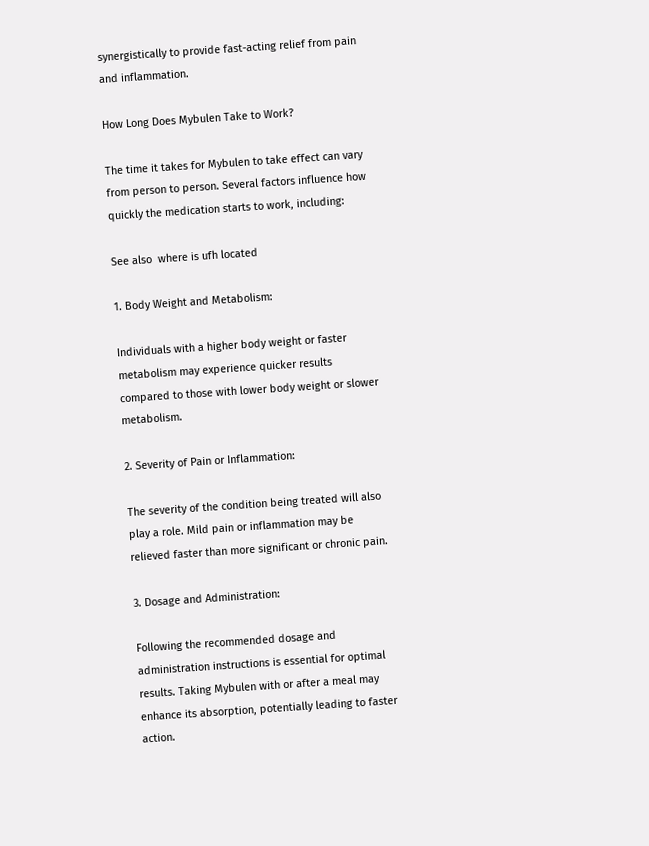synergistically to provide fast-acting relief from pain and inflammation.

How Long Does Mybulen Take to Work?

The time it takes for Mybulen to take effect can vary from person to person. Several factors influence how quickly the medication starts to work, including:

See also  where is ufh located

1. Body Weight and Metabolism:

Individuals with a higher body weight or faster metabolism may experience quicker results compared to those with lower body weight or slower metabolism.

2. Severity of Pain or Inflammation:

The severity of the condition being treated will also play a role. Mild pain or inflammation may be relieved faster than more significant or chronic pain.

3. Dosage and Administration:

Following the recommended dosage and administration instructions is essential for optimal results. Taking Mybulen with or after a meal may enhance its absorption, potentially leading to faster action.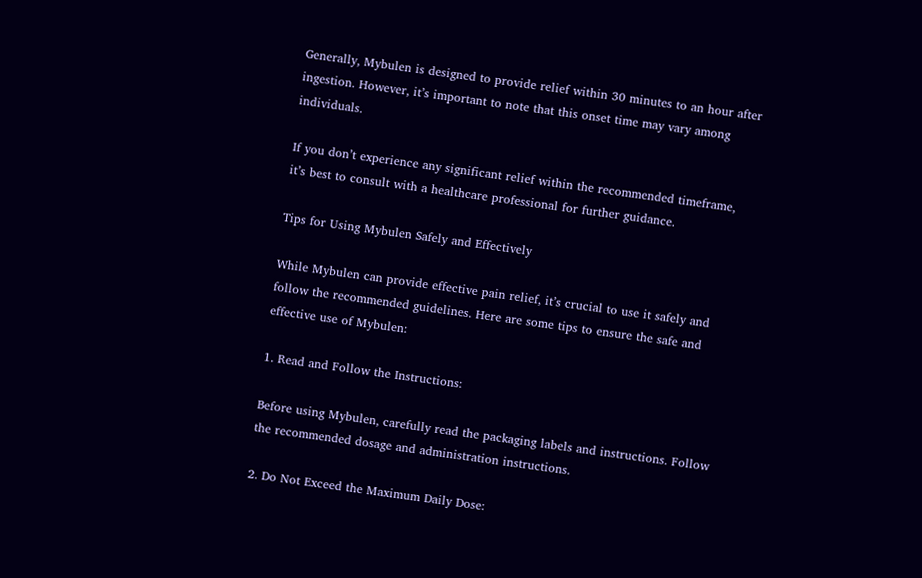Generally, Mybulen is designed to provide relief within 30 minutes to an hour after ingestion. However, it’s important to note that this onset time may vary among individuals.

If you don’t experience any significant relief within the recommended timeframe, it’s best to consult with a healthcare professional for further guidance.

Tips for Using Mybulen Safely and Effectively

While Mybulen can provide effective pain relief, it’s crucial to use it safely and follow the recommended guidelines. Here are some tips to ensure the safe and effective use of Mybulen:

1. Read and Follow the Instructions:

Before using Mybulen, carefully read the packaging labels and instructions. Follow the recommended dosage and administration instructions.

2. Do Not Exceed the Maximum Daily Dose: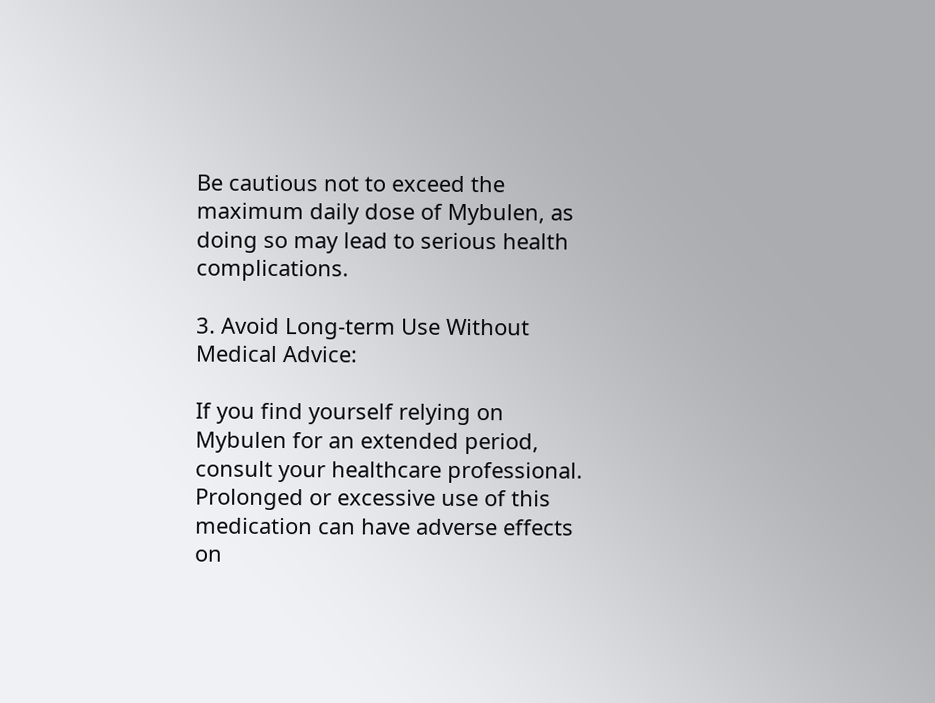Be cautious not to exceed the maximum daily dose of Mybulen, as doing so may lead to serious health complications.

3. Avoid Long-term Use Without Medical Advice:

If you find yourself relying on Mybulen for an extended period, consult your healthcare professional. Prolonged or excessive use of this medication can have adverse effects on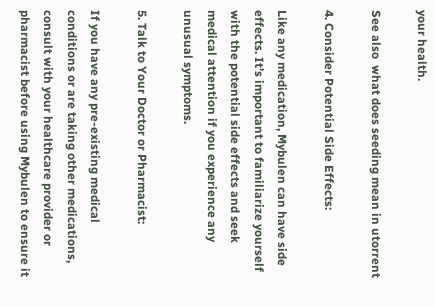your health.

See also  what does seeding mean in utorrent

4. Consider Potential Side Effects:

Like any medication, Mybulen can have side effects. It’s important to familiarize yourself with the potential side effects and seek medical attention if you experience any unusual symptoms.

5. Talk to Your Doctor or Pharmacist:

If you have any pre-existing medical conditions or are taking other medications, consult with your healthcare provider or pharmacist before using Mybulen to ensure it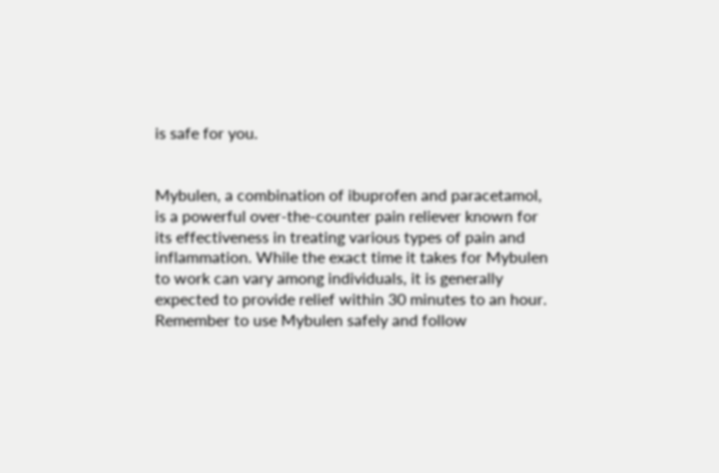is safe for you.


Mybulen, a combination of ibuprofen and paracetamol, is a powerful over-the-counter pain reliever known for its effectiveness in treating various types of pain and inflammation. While the exact time it takes for Mybulen to work can vary among individuals, it is generally expected to provide relief within 30 minutes to an hour. Remember to use Mybulen safely and follow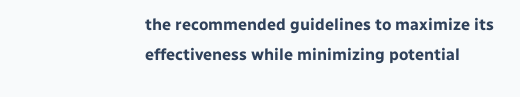the recommended guidelines to maximize its effectiveness while minimizing potential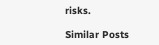risks.

Similar Posts